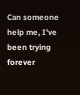Can someone help me, I've been trying forever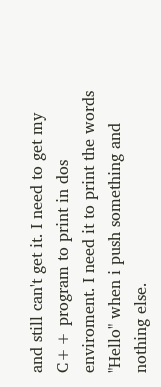and still can't get it. I need to get my C++ program to print in dos enviroment. I need it to print the words "Hello" when i push something and nothing else.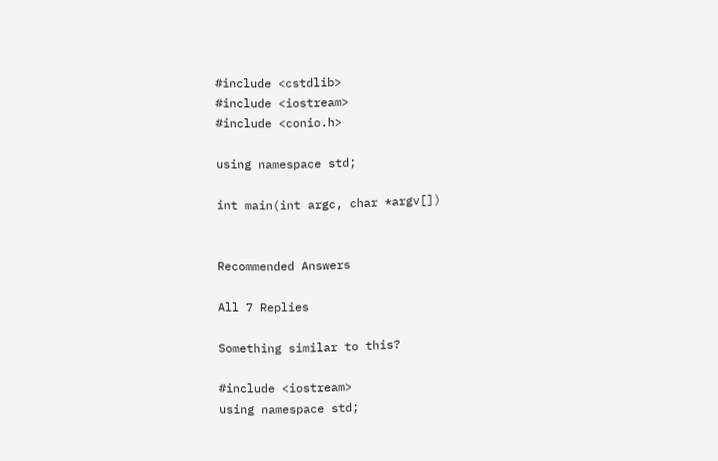#include <cstdlib>
#include <iostream>
#include <conio.h>

using namespace std;

int main(int argc, char *argv[])


Recommended Answers

All 7 Replies

Something similar to this?

#include <iostream>
using namespace std;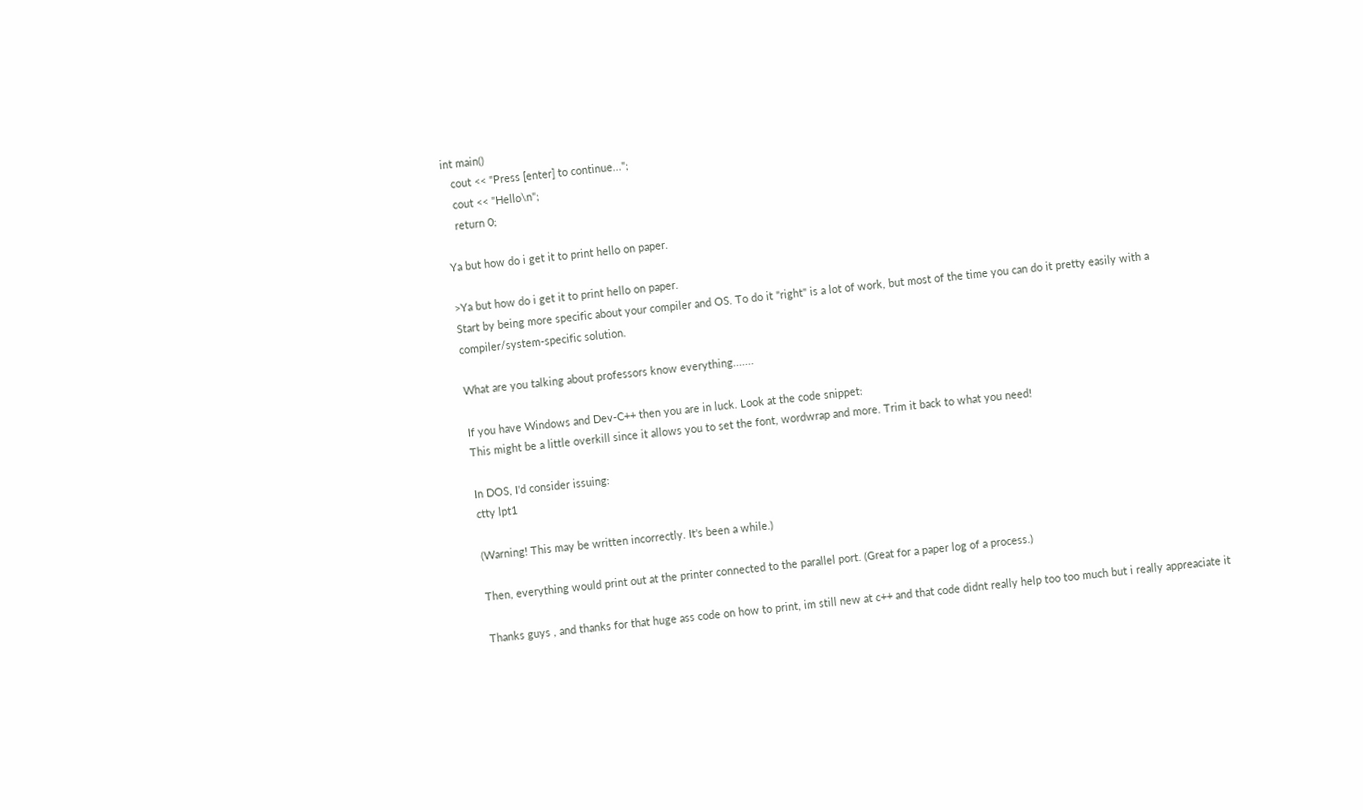int main()
   cout << "Press [enter] to continue...";
   cout << "Hello\n";
   return 0;

Ya but how do i get it to print hello on paper.

>Ya but how do i get it to print hello on paper.
Start by being more specific about your compiler and OS. To do it "right" is a lot of work, but most of the time you can do it pretty easily with a compiler/system-specific solution.

What are you talking about professors know everything.......

If you have Windows and Dev-C++ then you are in luck. Look at the code snippet:
This might be a little overkill since it allows you to set the font, wordwrap and more. Trim it back to what you need!

In DOS, I'd consider issuing:
ctty lpt1

(Warning! This may be written incorrectly. It's been a while.)

Then, everything would print out at the printer connected to the parallel port. (Great for a paper log of a process.)

Thanks guys , and thanks for that huge ass code on how to print, im still new at c++ and that code didnt really help too too much but i really appreaciate it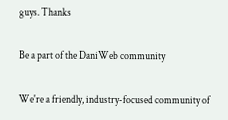guys. Thanks

Be a part of the DaniWeb community

We're a friendly, industry-focused community of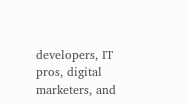developers, IT pros, digital marketers, and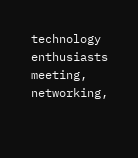technology enthusiasts meeting, networking,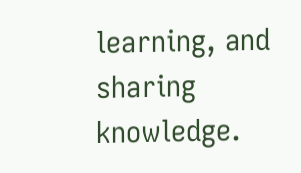learning, and sharing knowledge.